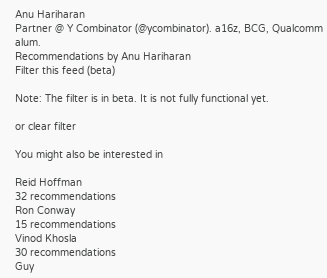Anu Hariharan
Partner @ Y Combinator (@ycombinator). a16z, BCG, Qualcomm alum.
Recommendations by Anu Hariharan
Filter this feed (beta)

Note: The filter is in beta. It is not fully functional yet.

or clear filter

You might also be interested in

Reid Hoffman
32 recommendations
Ron Conway
15 recommendations
Vinod Khosla
30 recommendations
Guy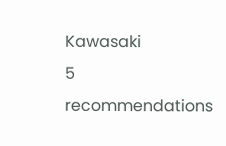Kawasaki
5 recommendations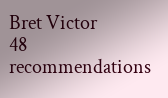Bret Victor
48 recommendations